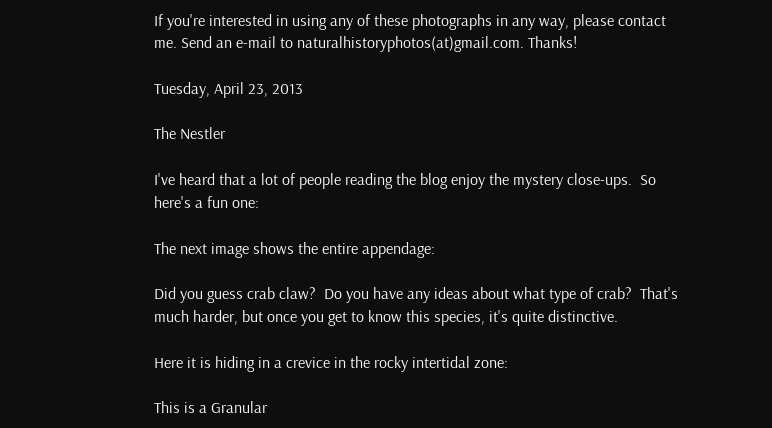If you're interested in using any of these photographs in any way, please contact me. Send an e-mail to naturalhistoryphotos(at)gmail.com. Thanks!

Tuesday, April 23, 2013

The Nestler

I've heard that a lot of people reading the blog enjoy the mystery close-ups.  So here's a fun one:

The next image shows the entire appendage:

Did you guess crab claw?  Do you have any ideas about what type of crab?  That's much harder, but once you get to know this species, it's quite distinctive.

Here it is hiding in a crevice in the rocky intertidal zone:

This is a Granular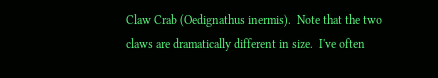Claw Crab (Oedignathus inermis).  Note that the two claws are dramatically different in size.  I've often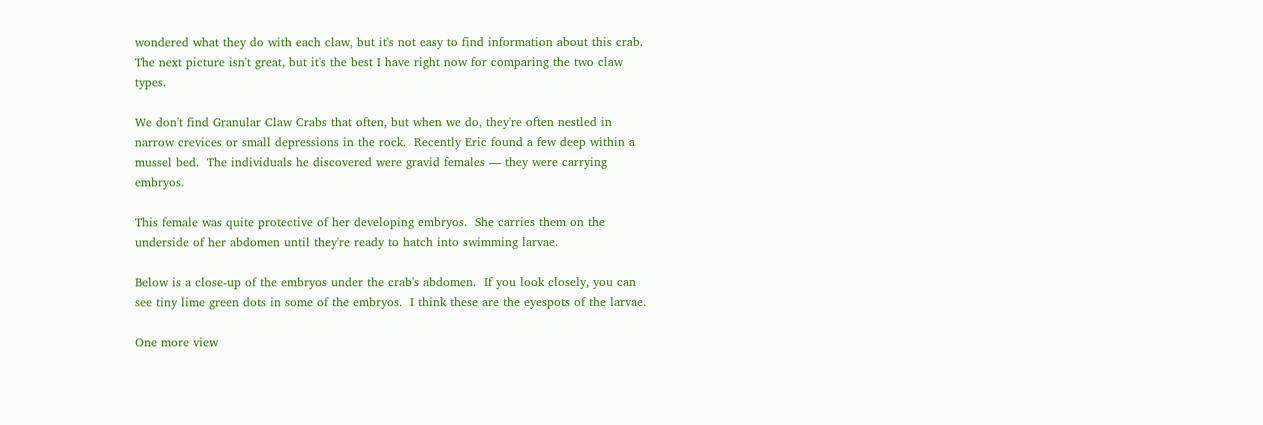wondered what they do with each claw, but it's not easy to find information about this crab.  The next picture isn't great, but it's the best I have right now for comparing the two claw types.

We don't find Granular Claw Crabs that often, but when we do, they're often nestled in narrow crevices or small depressions in the rock.  Recently Eric found a few deep within a mussel bed.  The individuals he discovered were gravid females — they were carrying embryos.

This female was quite protective of her developing embryos.  She carries them on the underside of her abdomen until they're ready to hatch into swimming larvae.

Below is a close-up of the embryos under the crab's abdomen.  If you look closely, you can see tiny lime green dots in some of the embryos.  I think these are the eyespots of the larvae.

One more view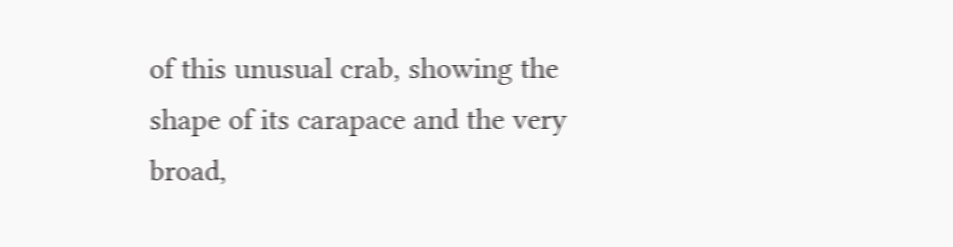of this unusual crab, showing the shape of its carapace and the very broad,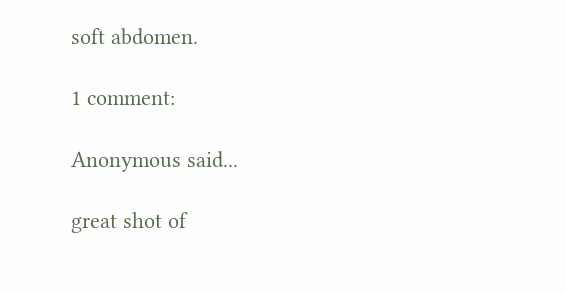soft abdomen.

1 comment:

Anonymous said...

great shot of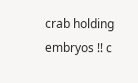crab holding embryos !! c